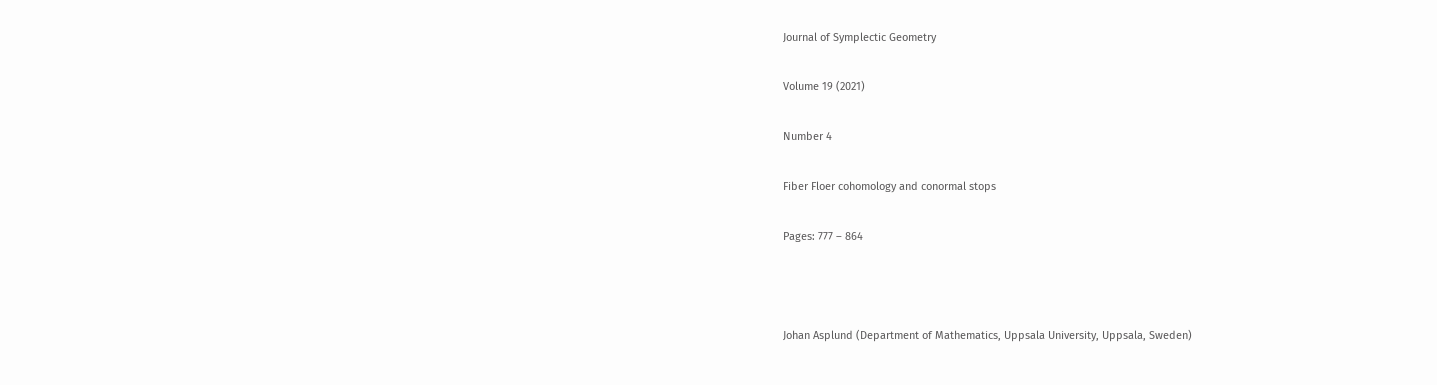Journal of Symplectic Geometry

Volume 19 (2021)

Number 4

Fiber Floer cohomology and conormal stops

Pages: 777 – 864



Johan Asplund (Department of Mathematics, Uppsala University, Uppsala, Sweden)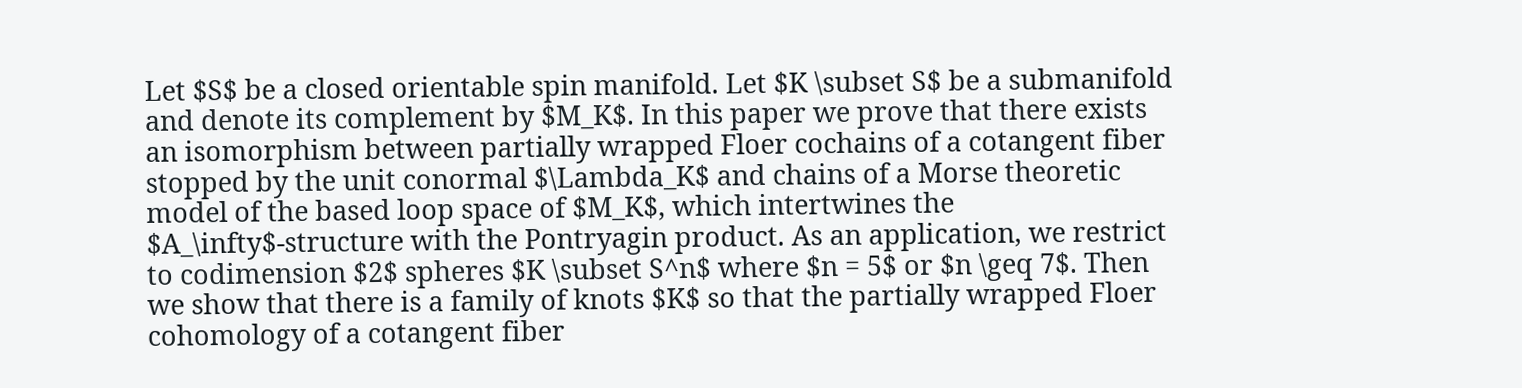Let $S$ be a closed orientable spin manifold. Let $K \subset S$ be a submanifold and denote its complement by $M_K$. In this paper we prove that there exists an isomorphism between partially wrapped Floer cochains of a cotangent fiber stopped by the unit conormal $\Lambda_K$ and chains of a Morse theoretic model of the based loop space of $M_K$, which intertwines the $A_\infty$-structure with the Pontryagin product. As an application, we restrict to codimension $2$ spheres $K \subset S^n$ where $n = 5$ or $n \geq 7$. Then we show that there is a family of knots $K$ so that the partially wrapped Floer cohomology of a cotangent fiber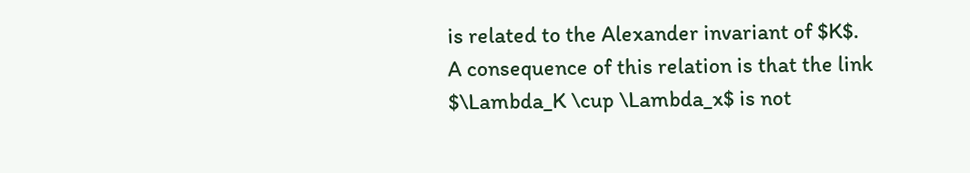is related to the Alexander invariant of $K$. A consequence of this relation is that the link $\Lambda_K \cup \Lambda_x$ is not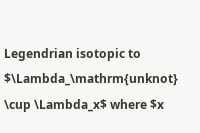Legendrian isotopic to $\Lambda_\mathrm{unknot} \cup \Lambda_x$ where $x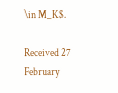\in M_K$.

Received 27 February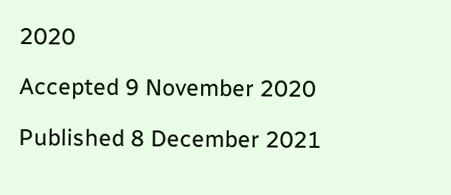2020

Accepted 9 November 2020

Published 8 December 2021